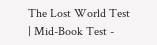The Lost World Test | Mid-Book Test -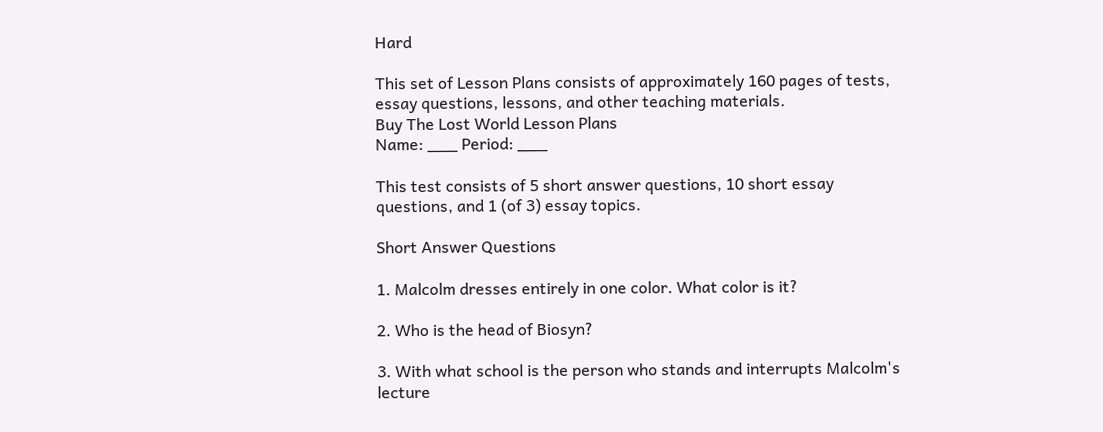Hard

This set of Lesson Plans consists of approximately 160 pages of tests, essay questions, lessons, and other teaching materials.
Buy The Lost World Lesson Plans
Name: ___ Period: ___

This test consists of 5 short answer questions, 10 short essay questions, and 1 (of 3) essay topics.

Short Answer Questions

1. Malcolm dresses entirely in one color. What color is it?

2. Who is the head of Biosyn?

3. With what school is the person who stands and interrupts Malcolm's lecture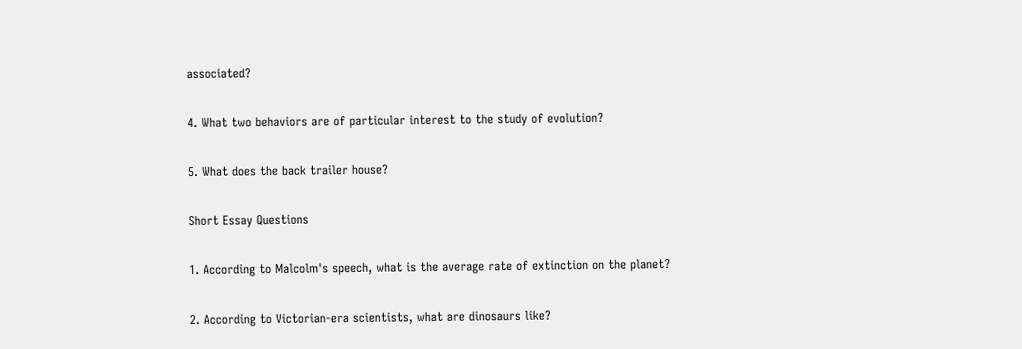associated?

4. What two behaviors are of particular interest to the study of evolution?

5. What does the back trailer house?

Short Essay Questions

1. According to Malcolm's speech, what is the average rate of extinction on the planet?

2. According to Victorian-era scientists, what are dinosaurs like?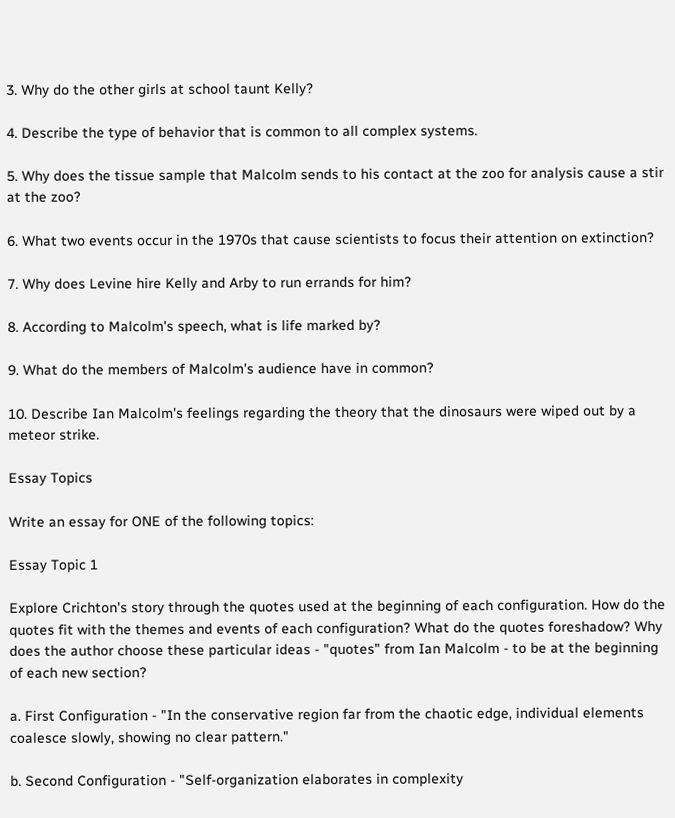3. Why do the other girls at school taunt Kelly?

4. Describe the type of behavior that is common to all complex systems.

5. Why does the tissue sample that Malcolm sends to his contact at the zoo for analysis cause a stir at the zoo?

6. What two events occur in the 1970s that cause scientists to focus their attention on extinction?

7. Why does Levine hire Kelly and Arby to run errands for him?

8. According to Malcolm's speech, what is life marked by?

9. What do the members of Malcolm's audience have in common?

10. Describe Ian Malcolm's feelings regarding the theory that the dinosaurs were wiped out by a meteor strike.

Essay Topics

Write an essay for ONE of the following topics:

Essay Topic 1

Explore Crichton's story through the quotes used at the beginning of each configuration. How do the quotes fit with the themes and events of each configuration? What do the quotes foreshadow? Why does the author choose these particular ideas - "quotes" from Ian Malcolm - to be at the beginning of each new section?

a. First Configuration - "In the conservative region far from the chaotic edge, individual elements coalesce slowly, showing no clear pattern."

b. Second Configuration - "Self-organization elaborates in complexity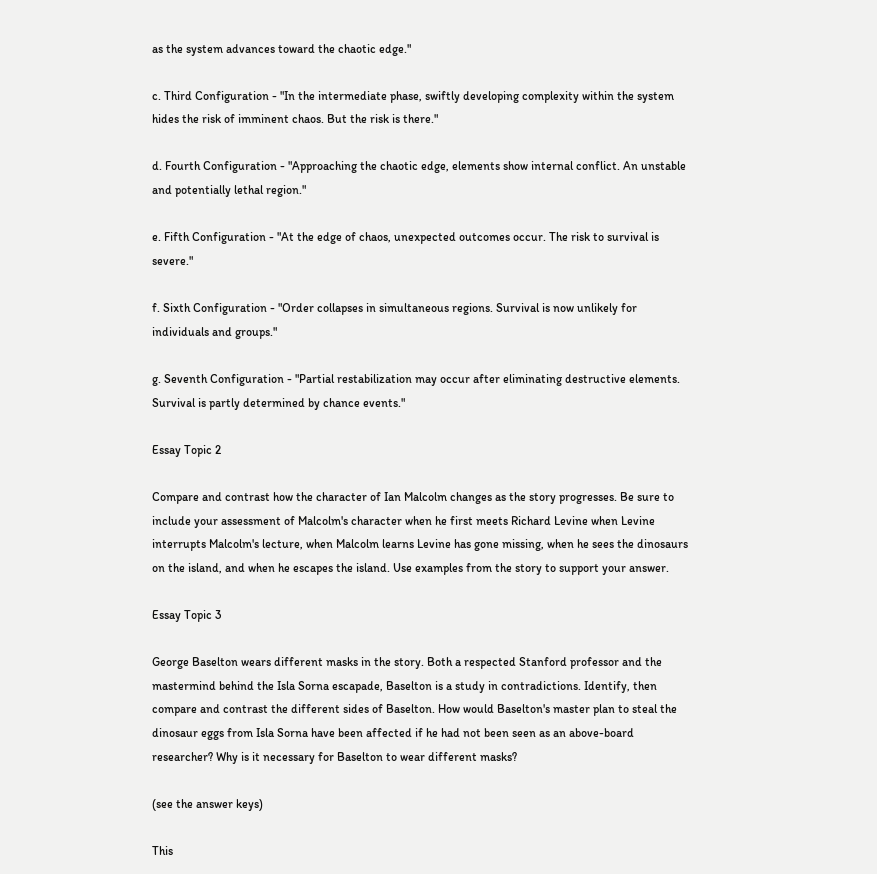as the system advances toward the chaotic edge."

c. Third Configuration - "In the intermediate phase, swiftly developing complexity within the system hides the risk of imminent chaos. But the risk is there."

d. Fourth Configuration - "Approaching the chaotic edge, elements show internal conflict. An unstable and potentially lethal region."

e. Fifth Configuration - "At the edge of chaos, unexpected outcomes occur. The risk to survival is severe."

f. Sixth Configuration - "Order collapses in simultaneous regions. Survival is now unlikely for individuals and groups."

g. Seventh Configuration - "Partial restabilization may occur after eliminating destructive elements. Survival is partly determined by chance events."

Essay Topic 2

Compare and contrast how the character of Ian Malcolm changes as the story progresses. Be sure to include your assessment of Malcolm's character when he first meets Richard Levine when Levine interrupts Malcolm's lecture, when Malcolm learns Levine has gone missing, when he sees the dinosaurs on the island, and when he escapes the island. Use examples from the story to support your answer.

Essay Topic 3

George Baselton wears different masks in the story. Both a respected Stanford professor and the mastermind behind the Isla Sorna escapade, Baselton is a study in contradictions. Identify, then compare and contrast the different sides of Baselton. How would Baselton's master plan to steal the dinosaur eggs from Isla Sorna have been affected if he had not been seen as an above-board researcher? Why is it necessary for Baselton to wear different masks?

(see the answer keys)

This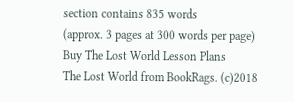section contains 835 words
(approx. 3 pages at 300 words per page)
Buy The Lost World Lesson Plans
The Lost World from BookRags. (c)2018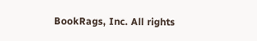BookRags, Inc. All rights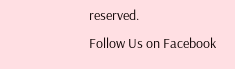reserved.
Follow Us on Facebook